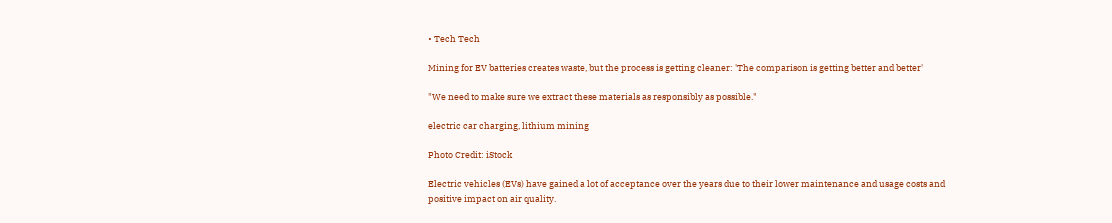• Tech Tech

Mining for EV batteries creates waste, but the process is getting cleaner: 'The comparison is getting better and better'

"We need to make sure we extract these materials as responsibly as possible."

electric car charging, lithium mining

Photo Credit: iStock

Electric vehicles (EVs) have gained a lot of acceptance over the years due to their lower maintenance and usage costs and positive impact on air quality.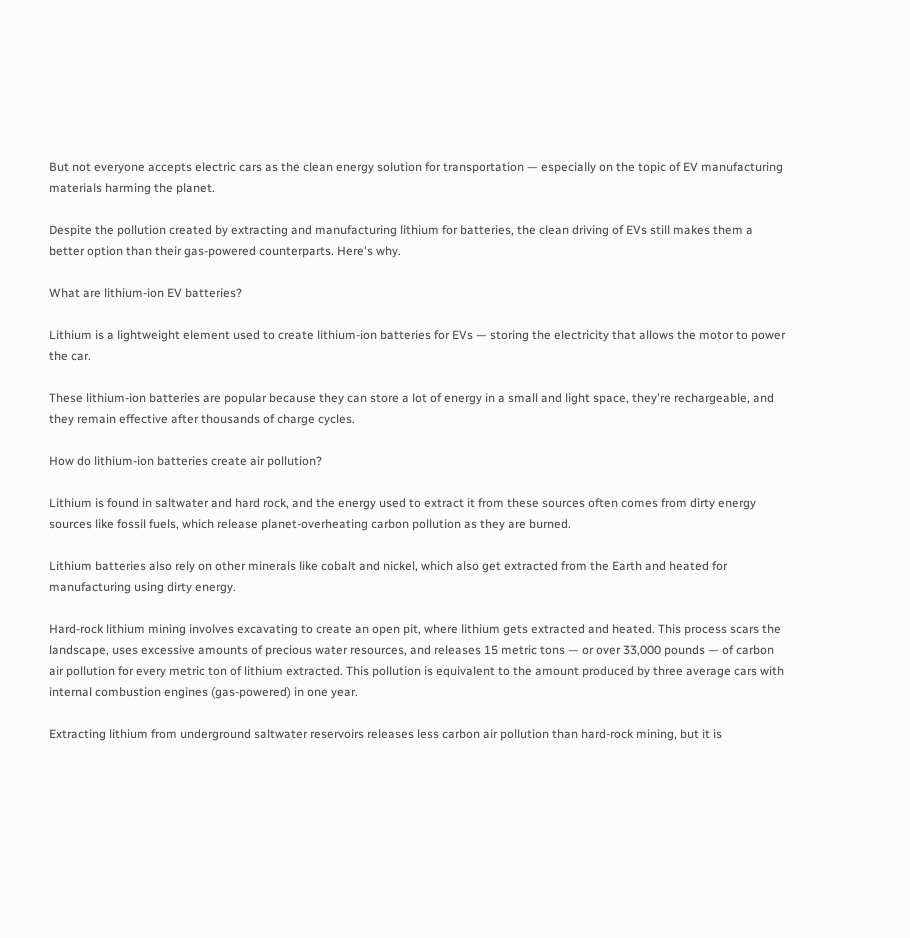But not everyone accepts electric cars as the clean energy solution for transportation — especially on the topic of EV manufacturing materials harming the planet.

Despite the pollution created by extracting and manufacturing lithium for batteries, the clean driving of EVs still makes them a better option than their gas-powered counterparts. Here's why.

What are lithium-ion EV batteries?

Lithium is a lightweight element used to create lithium-ion batteries for EVs — storing the electricity that allows the motor to power the car.

These lithium-ion batteries are popular because they can store a lot of energy in a small and light space, they're rechargeable, and they remain effective after thousands of charge cycles.

How do lithium-ion batteries create air pollution?

Lithium is found in saltwater and hard rock, and the energy used to extract it from these sources often comes from dirty energy sources like fossil fuels, which release planet-overheating carbon pollution as they are burned.

Lithium batteries also rely on other minerals like cobalt and nickel, which also get extracted from the Earth and heated for manufacturing using dirty energy.

Hard-rock lithium mining involves excavating to create an open pit, where lithium gets extracted and heated. This process scars the landscape, uses excessive amounts of precious water resources, and releases 15 metric tons — or over 33,000 pounds — of carbon air pollution for every metric ton of lithium extracted. This pollution is equivalent to the amount produced by three average cars with internal combustion engines (gas-powered) in one year.

Extracting lithium from underground saltwater reservoirs releases less carbon air pollution than hard-rock mining, but it is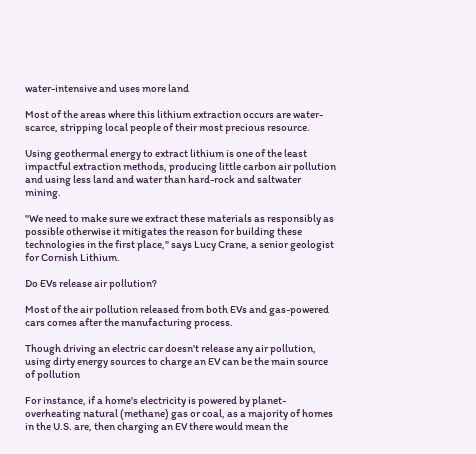water-intensive and uses more land

Most of the areas where this lithium extraction occurs are water-scarce, stripping local people of their most precious resource.

Using geothermal energy to extract lithium is one of the least impactful extraction methods, producing little carbon air pollution and using less land and water than hard-rock and saltwater mining.

"We need to make sure we extract these materials as responsibly as possible otherwise it mitigates the reason for building these technologies in the first place," says Lucy Crane, a senior geologist for Cornish Lithium.

Do EVs release air pollution?

Most of the air pollution released from both EVs and gas-powered cars comes after the manufacturing process.

Though driving an electric car doesn't release any air pollution, using dirty energy sources to charge an EV can be the main source of pollution

For instance, if a home's electricity is powered by planet-overheating natural (methane) gas or coal, as a majority of homes in the U.S. are, then charging an EV there would mean the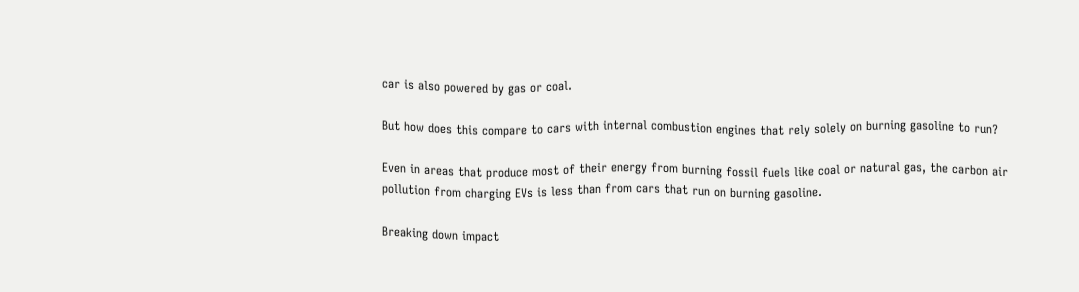car is also powered by gas or coal.

But how does this compare to cars with internal combustion engines that rely solely on burning gasoline to run?

Even in areas that produce most of their energy from burning fossil fuels like coal or natural gas, the carbon air pollution from charging EVs is less than from cars that run on burning gasoline.

Breaking down impact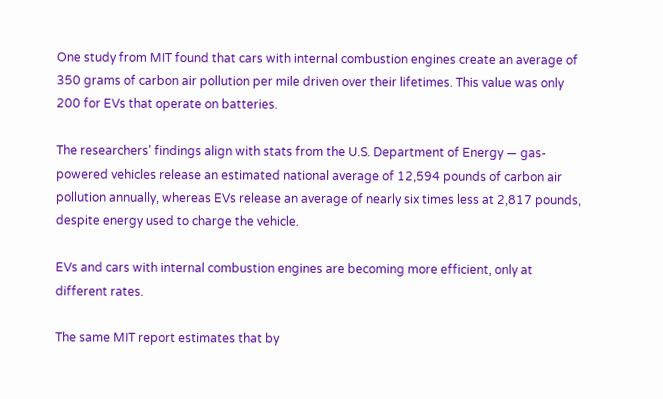One study from MIT found that cars with internal combustion engines create an average of 350 grams of carbon air pollution per mile driven over their lifetimes. This value was only 200 for EVs that operate on batteries.

The researchers' findings align with stats from the U.S. Department of Energy — gas-powered vehicles release an estimated national average of 12,594 pounds of carbon air pollution annually, whereas EVs release an average of nearly six times less at 2,817 pounds, despite energy used to charge the vehicle.

EVs and cars with internal combustion engines are becoming more efficient, only at different rates.

The same MIT report estimates that by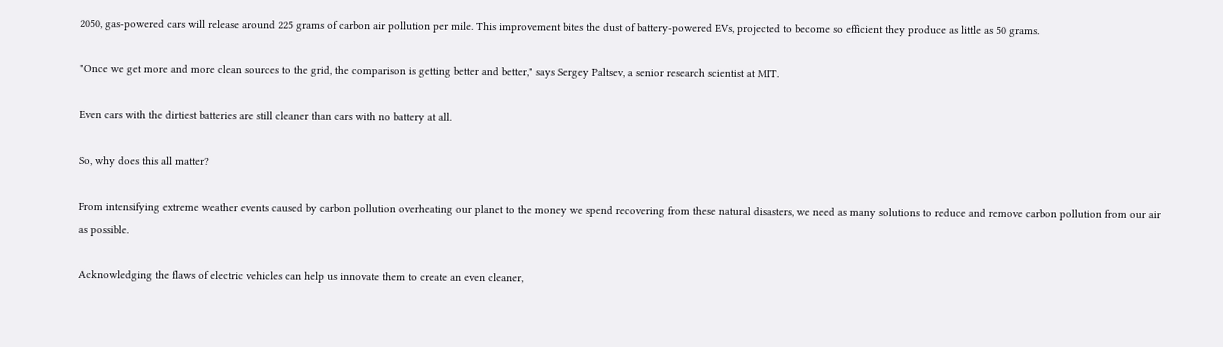2050, gas-powered cars will release around 225 grams of carbon air pollution per mile. This improvement bites the dust of battery-powered EVs, projected to become so efficient they produce as little as 50 grams.

"Once we get more and more clean sources to the grid, the comparison is getting better and better," says Sergey Paltsev, a senior research scientist at MIT.

Even cars with the dirtiest batteries are still cleaner than cars with no battery at all.

So, why does this all matter?

From intensifying extreme weather events caused by carbon pollution overheating our planet to the money we spend recovering from these natural disasters, we need as many solutions to reduce and remove carbon pollution from our air as possible.

Acknowledging the flaws of electric vehicles can help us innovate them to create an even cleaner,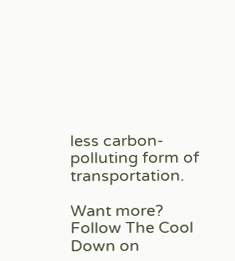less carbon-polluting form of transportation.

Want more? Follow The Cool Down on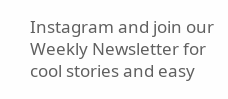Instagram and join our Weekly Newsletter for cool stories and easy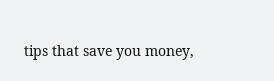tips that save you money,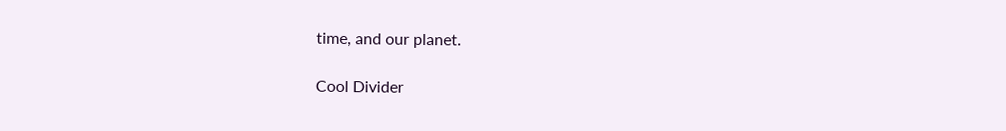time, and our planet.

Cool Divider